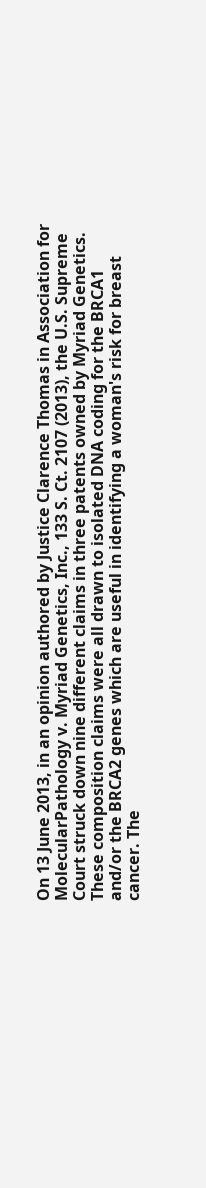On 13 June 2013, in an opinion authored by Justice Clarence Thomas in Association for MolecularPathology v. Myriad Genetics, Inc., 133 S. Ct. 2107 (2013), the U.S. Supreme Court struck down nine different claims in three patents owned by Myriad Genetics. These composition claims were all drawn to isolated DNA coding for the BRCA1 and/or the BRCA2 genes which are useful in identifying a woman's risk for breast cancer. The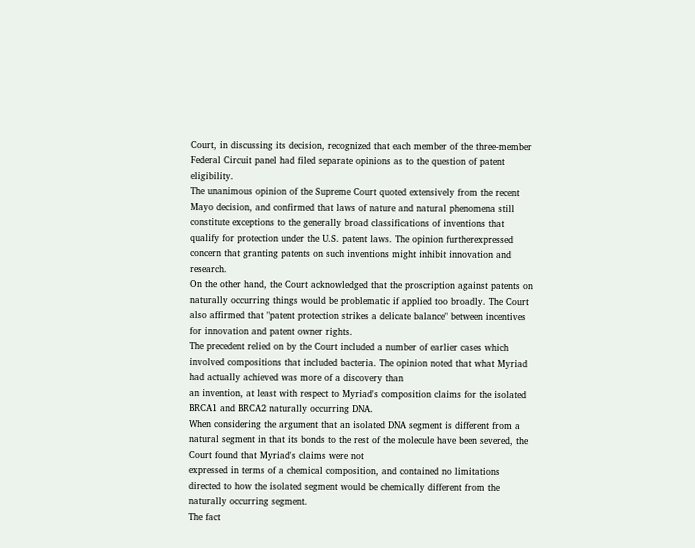Court, in discussing its decision, recognized that each member of the three-member Federal Circuit panel had filed separate opinions as to the question of patent eligibility.
The unanimous opinion of the Supreme Court quoted extensively from the recent Mayo decision, and confirmed that laws of nature and natural phenomena still constitute exceptions to the generally broad classifications of inventions that qualify for protection under the U.S. patent laws. The opinion furtherexpressed concern that granting patents on such inventions might inhibit innovation and research.
On the other hand, the Court acknowledged that the proscription against patents on naturally occurring things would be problematic if applied too broadly. The Court also affirmed that "patent protection strikes a delicate balance" between incentives for innovation and patent owner rights.
The precedent relied on by the Court included a number of earlier cases which involved compositions that included bacteria. The opinion noted that what Myriad had actually achieved was more of a discovery than
an invention, at least with respect to Myriad's composition claims for the isolated BRCA1 and BRCA2 naturally occurring DNA.
When considering the argument that an isolated DNA segment is different from a natural segment in that its bonds to the rest of the molecule have been severed, the Court found that Myriad's claims were not
expressed in terms of a chemical composition, and contained no limitations directed to how the isolated segment would be chemically different from the naturally occurring segment.
The fact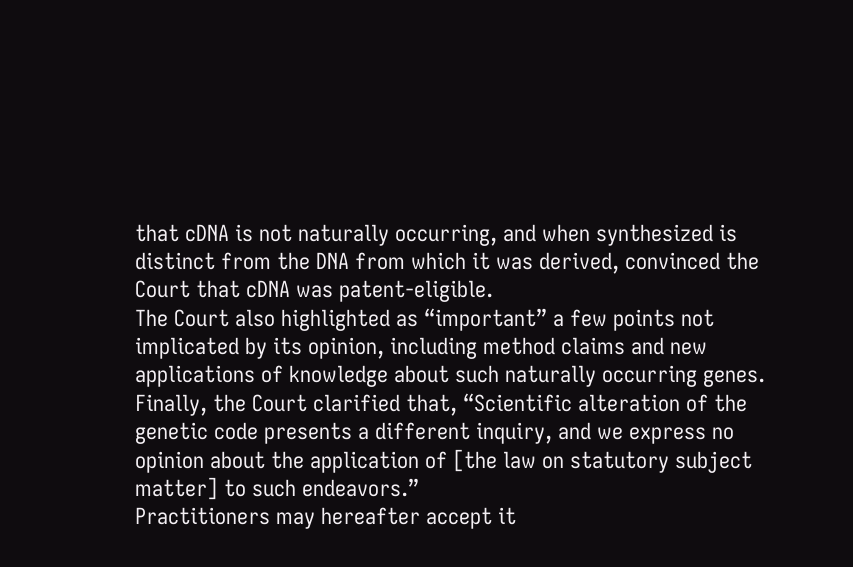that cDNA is not naturally occurring, and when synthesized is distinct from the DNA from which it was derived, convinced the Court that cDNA was patent-eligible.
The Court also highlighted as “important” a few points not implicated by its opinion, including method claims and new applications of knowledge about such naturally occurring genes. Finally, the Court clarified that, “Scientific alteration of the genetic code presents a different inquiry, and we express no opinion about the application of [the law on statutory subject matter] to such endeavors.”
Practitioners may hereafter accept it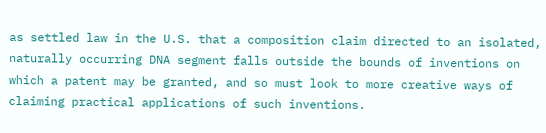as settled law in the U.S. that a composition claim directed to an isolated, naturally occurring DNA segment falls outside the bounds of inventions on which a patent may be granted, and so must look to more creative ways of claiming practical applications of such inventions.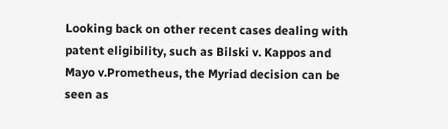Looking back on other recent cases dealing with patent eligibility, such as Bilski v. Kappos and Mayo v.Prometheus, the Myriad decision can be seen as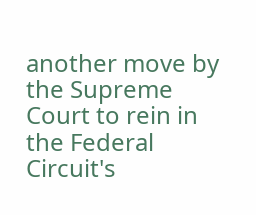another move by the Supreme Court to rein in the Federal Circuit's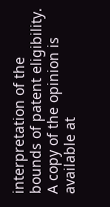interpretation of the bounds of patent eligibility. A copy of the opinion is available at